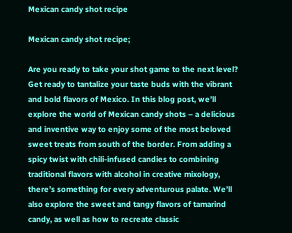Mexican candy shot recipe

Mexican candy shot recipe;

Are you ready to take your shot game to the next level? Get ready to tantalize your taste buds with the vibrant and bold flavors of Mexico. In this blog post, we’ll explore the world of Mexican candy shots – a delicious and inventive way to enjoy some of the most beloved sweet treats from south of the border. From adding a spicy twist with chili-infused candies to combining traditional flavors with alcohol in creative mixology, there’s something for every adventurous palate. We’ll also explore the sweet and tangy flavors of tamarind candy, as well as how to recreate classic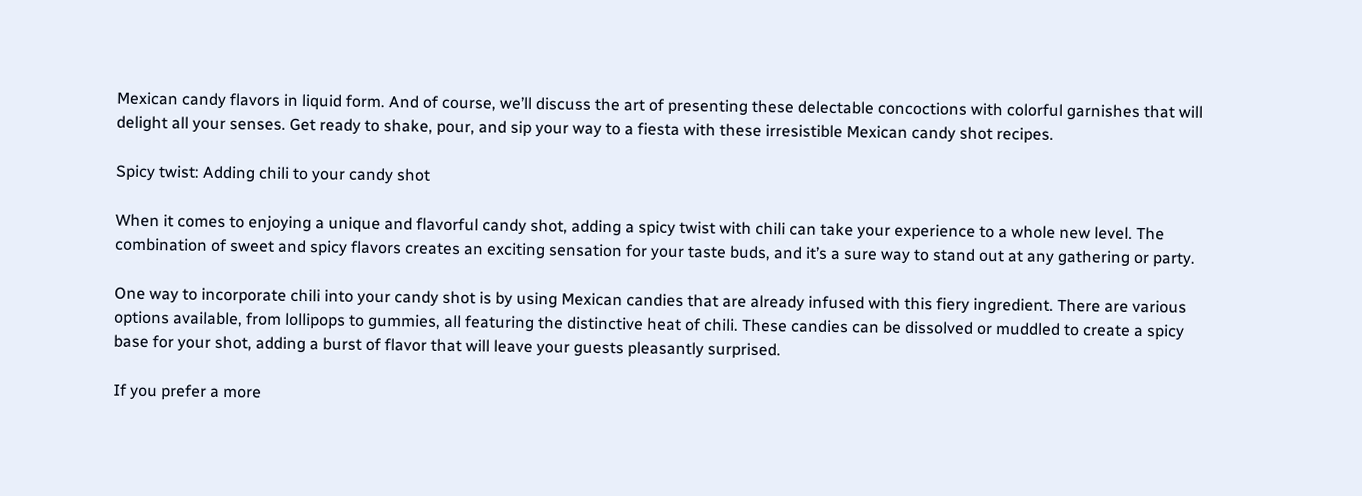Mexican candy flavors in liquid form. And of course, we’ll discuss the art of presenting these delectable concoctions with colorful garnishes that will delight all your senses. Get ready to shake, pour, and sip your way to a fiesta with these irresistible Mexican candy shot recipes.

Spicy twist: Adding chili to your candy shot

When it comes to enjoying a unique and flavorful candy shot, adding a spicy twist with chili can take your experience to a whole new level. The combination of sweet and spicy flavors creates an exciting sensation for your taste buds, and it’s a sure way to stand out at any gathering or party.

One way to incorporate chili into your candy shot is by using Mexican candies that are already infused with this fiery ingredient. There are various options available, from lollipops to gummies, all featuring the distinctive heat of chili. These candies can be dissolved or muddled to create a spicy base for your shot, adding a burst of flavor that will leave your guests pleasantly surprised.

If you prefer a more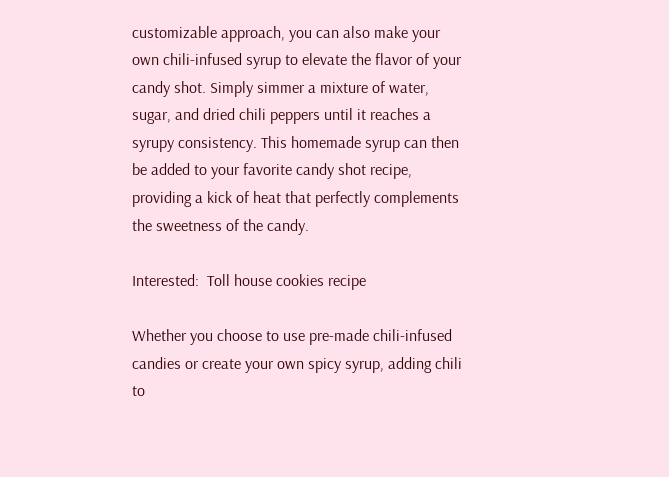customizable approach, you can also make your own chili-infused syrup to elevate the flavor of your candy shot. Simply simmer a mixture of water, sugar, and dried chili peppers until it reaches a syrupy consistency. This homemade syrup can then be added to your favorite candy shot recipe, providing a kick of heat that perfectly complements the sweetness of the candy.

Interested:  Toll house cookies recipe

Whether you choose to use pre-made chili-infused candies or create your own spicy syrup, adding chili to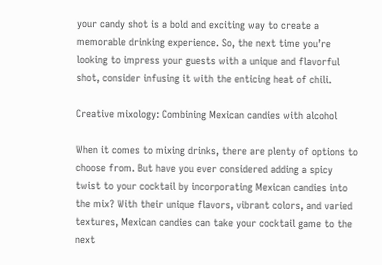your candy shot is a bold and exciting way to create a memorable drinking experience. So, the next time you’re looking to impress your guests with a unique and flavorful shot, consider infusing it with the enticing heat of chili.

Creative mixology: Combining Mexican candies with alcohol

When it comes to mixing drinks, there are plenty of options to choose from. But have you ever considered adding a spicy twist to your cocktail by incorporating Mexican candies into the mix? With their unique flavors, vibrant colors, and varied textures, Mexican candies can take your cocktail game to the next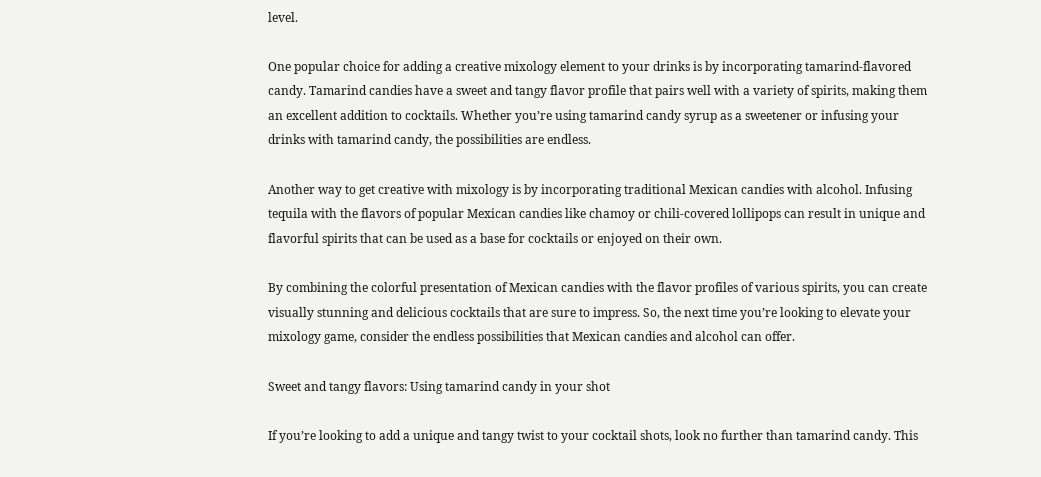level.

One popular choice for adding a creative mixology element to your drinks is by incorporating tamarind-flavored candy. Tamarind candies have a sweet and tangy flavor profile that pairs well with a variety of spirits, making them an excellent addition to cocktails. Whether you’re using tamarind candy syrup as a sweetener or infusing your drinks with tamarind candy, the possibilities are endless.

Another way to get creative with mixology is by incorporating traditional Mexican candies with alcohol. Infusing tequila with the flavors of popular Mexican candies like chamoy or chili-covered lollipops can result in unique and flavorful spirits that can be used as a base for cocktails or enjoyed on their own.

By combining the colorful presentation of Mexican candies with the flavor profiles of various spirits, you can create visually stunning and delicious cocktails that are sure to impress. So, the next time you’re looking to elevate your mixology game, consider the endless possibilities that Mexican candies and alcohol can offer.

Sweet and tangy flavors: Using tamarind candy in your shot

If you’re looking to add a unique and tangy twist to your cocktail shots, look no further than tamarind candy. This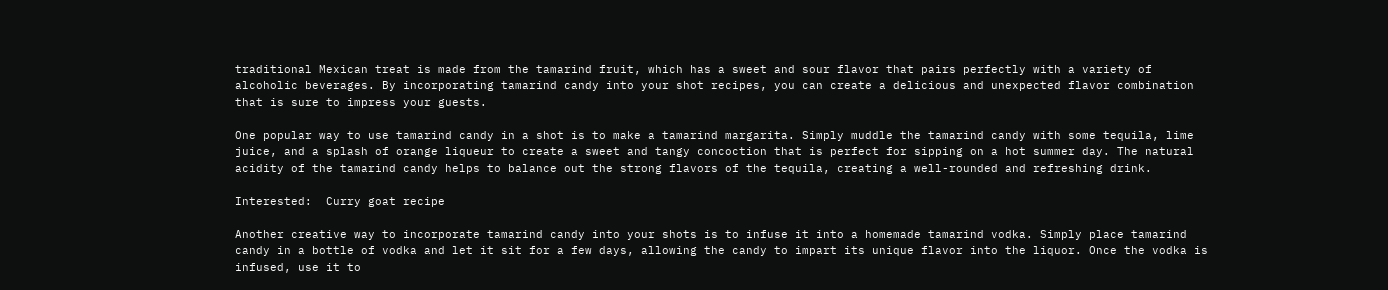traditional Mexican treat is made from the tamarind fruit, which has a sweet and sour flavor that pairs perfectly with a variety of alcoholic beverages. By incorporating tamarind candy into your shot recipes, you can create a delicious and unexpected flavor combination that is sure to impress your guests.

One popular way to use tamarind candy in a shot is to make a tamarind margarita. Simply muddle the tamarind candy with some tequila, lime juice, and a splash of orange liqueur to create a sweet and tangy concoction that is perfect for sipping on a hot summer day. The natural acidity of the tamarind candy helps to balance out the strong flavors of the tequila, creating a well-rounded and refreshing drink.

Interested:  Curry goat recipe

Another creative way to incorporate tamarind candy into your shots is to infuse it into a homemade tamarind vodka. Simply place tamarind candy in a bottle of vodka and let it sit for a few days, allowing the candy to impart its unique flavor into the liquor. Once the vodka is infused, use it to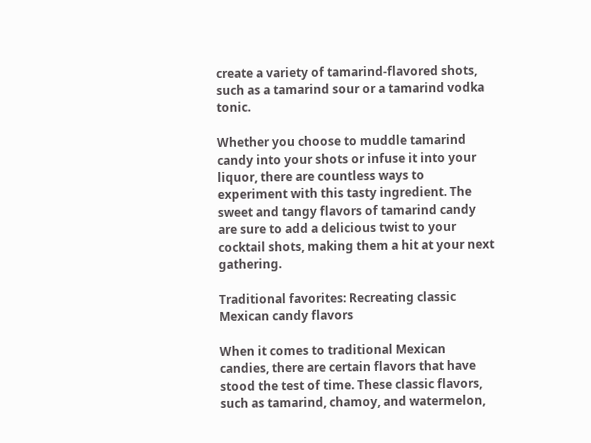create a variety of tamarind-flavored shots, such as a tamarind sour or a tamarind vodka tonic.

Whether you choose to muddle tamarind candy into your shots or infuse it into your liquor, there are countless ways to experiment with this tasty ingredient. The sweet and tangy flavors of tamarind candy are sure to add a delicious twist to your cocktail shots, making them a hit at your next gathering.

Traditional favorites: Recreating classic Mexican candy flavors

When it comes to traditional Mexican candies, there are certain flavors that have stood the test of time. These classic flavors, such as tamarind, chamoy, and watermelon,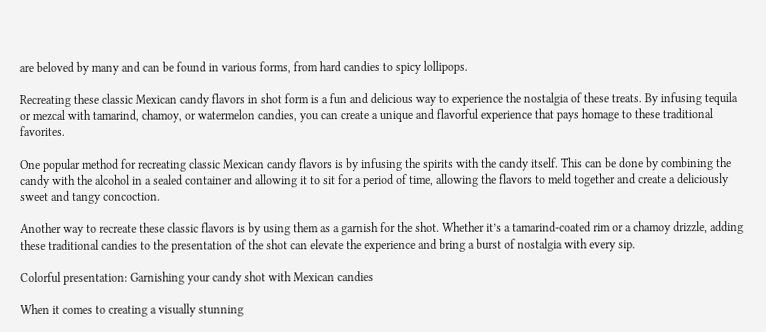are beloved by many and can be found in various forms, from hard candies to spicy lollipops.

Recreating these classic Mexican candy flavors in shot form is a fun and delicious way to experience the nostalgia of these treats. By infusing tequila or mezcal with tamarind, chamoy, or watermelon candies, you can create a unique and flavorful experience that pays homage to these traditional favorites.

One popular method for recreating classic Mexican candy flavors is by infusing the spirits with the candy itself. This can be done by combining the candy with the alcohol in a sealed container and allowing it to sit for a period of time, allowing the flavors to meld together and create a deliciously sweet and tangy concoction.

Another way to recreate these classic flavors is by using them as a garnish for the shot. Whether it’s a tamarind-coated rim or a chamoy drizzle, adding these traditional candies to the presentation of the shot can elevate the experience and bring a burst of nostalgia with every sip.

Colorful presentation: Garnishing your candy shot with Mexican candies

When it comes to creating a visually stunning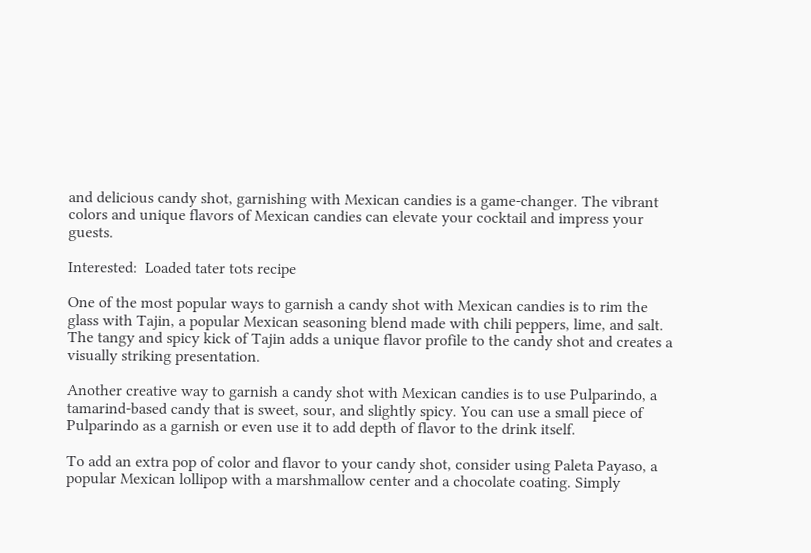and delicious candy shot, garnishing with Mexican candies is a game-changer. The vibrant colors and unique flavors of Mexican candies can elevate your cocktail and impress your guests.

Interested:  Loaded tater tots recipe

One of the most popular ways to garnish a candy shot with Mexican candies is to rim the glass with Tajin, a popular Mexican seasoning blend made with chili peppers, lime, and salt. The tangy and spicy kick of Tajin adds a unique flavor profile to the candy shot and creates a visually striking presentation.

Another creative way to garnish a candy shot with Mexican candies is to use Pulparindo, a tamarind-based candy that is sweet, sour, and slightly spicy. You can use a small piece of Pulparindo as a garnish or even use it to add depth of flavor to the drink itself.

To add an extra pop of color and flavor to your candy shot, consider using Paleta Payaso, a popular Mexican lollipop with a marshmallow center and a chocolate coating. Simply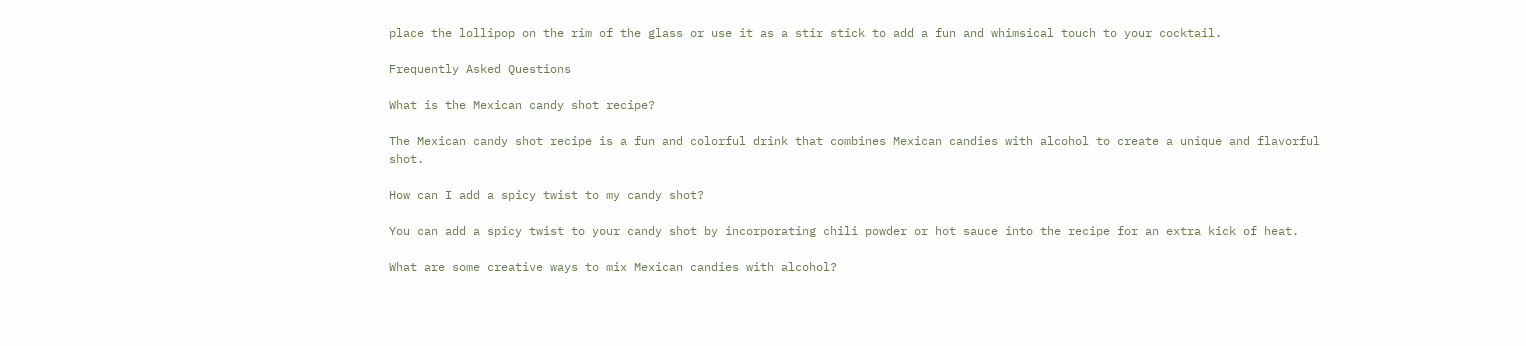place the lollipop on the rim of the glass or use it as a stir stick to add a fun and whimsical touch to your cocktail.

Frequently Asked Questions

What is the Mexican candy shot recipe?

The Mexican candy shot recipe is a fun and colorful drink that combines Mexican candies with alcohol to create a unique and flavorful shot.

How can I add a spicy twist to my candy shot?

You can add a spicy twist to your candy shot by incorporating chili powder or hot sauce into the recipe for an extra kick of heat.

What are some creative ways to mix Mexican candies with alcohol?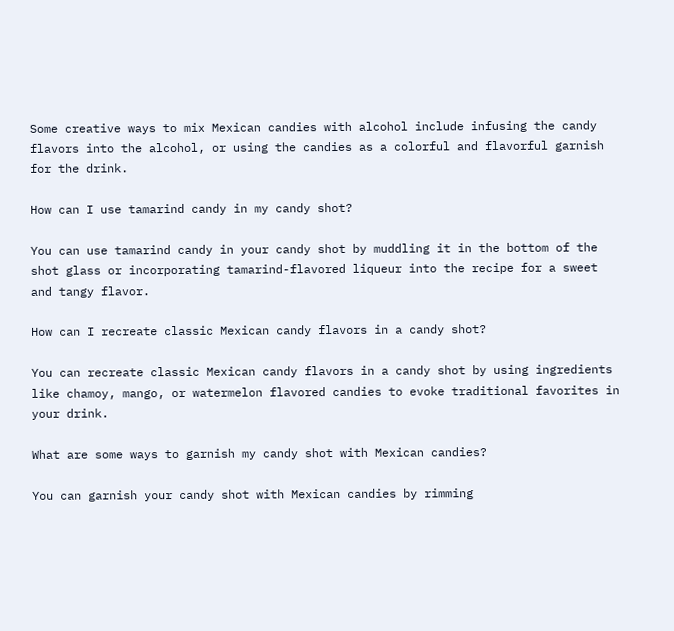Some creative ways to mix Mexican candies with alcohol include infusing the candy flavors into the alcohol, or using the candies as a colorful and flavorful garnish for the drink.

How can I use tamarind candy in my candy shot?

You can use tamarind candy in your candy shot by muddling it in the bottom of the shot glass or incorporating tamarind-flavored liqueur into the recipe for a sweet and tangy flavor.

How can I recreate classic Mexican candy flavors in a candy shot?

You can recreate classic Mexican candy flavors in a candy shot by using ingredients like chamoy, mango, or watermelon flavored candies to evoke traditional favorites in your drink.

What are some ways to garnish my candy shot with Mexican candies?

You can garnish your candy shot with Mexican candies by rimming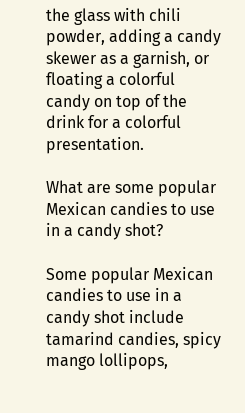the glass with chili powder, adding a candy skewer as a garnish, or floating a colorful candy on top of the drink for a colorful presentation.

What are some popular Mexican candies to use in a candy shot?

Some popular Mexican candies to use in a candy shot include tamarind candies, spicy mango lollipops,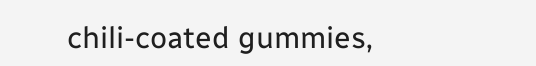chili-coated gummies,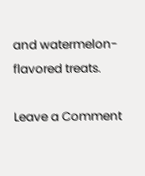and watermelon-flavored treats.

Leave a Comment